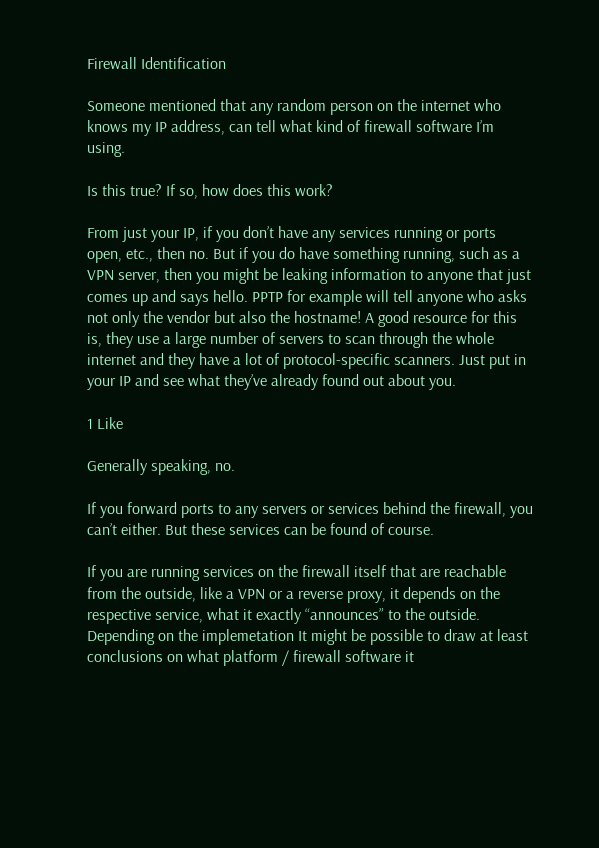Firewall Identification

Someone mentioned that any random person on the internet who knows my IP address, can tell what kind of firewall software I’m using.

Is this true? If so, how does this work?

From just your IP, if you don’t have any services running or ports open, etc., then no. But if you do have something running, such as a VPN server, then you might be leaking information to anyone that just comes up and says hello. PPTP for example will tell anyone who asks not only the vendor but also the hostname! A good resource for this is, they use a large number of servers to scan through the whole internet and they have a lot of protocol-specific scanners. Just put in your IP and see what they’ve already found out about you.

1 Like

Generally speaking, no.

If you forward ports to any servers or services behind the firewall, you can’t either. But these services can be found of course.

If you are running services on the firewall itself that are reachable from the outside, like a VPN or a reverse proxy, it depends on the respective service, what it exactly “announces” to the outside. Depending on the implemetation It might be possible to draw at least conclusions on what platform / firewall software it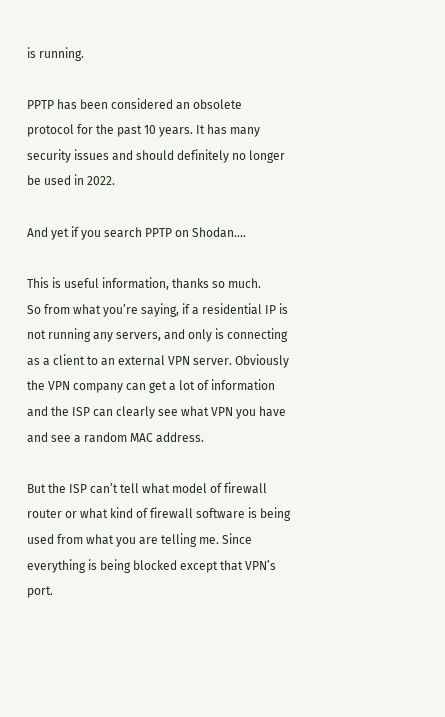is running.

PPTP has been considered an obsolete protocol for the past 10 years. It has many security issues and should definitely no longer be used in 2022.

And yet if you search PPTP on Shodan….

This is useful information, thanks so much.
So from what you’re saying, if a residential IP is not running any servers, and only is connecting as a client to an external VPN server. Obviously the VPN company can get a lot of information and the ISP can clearly see what VPN you have and see a random MAC address.

But the ISP can’t tell what model of firewall router or what kind of firewall software is being used from what you are telling me. Since everything is being blocked except that VPN’s port.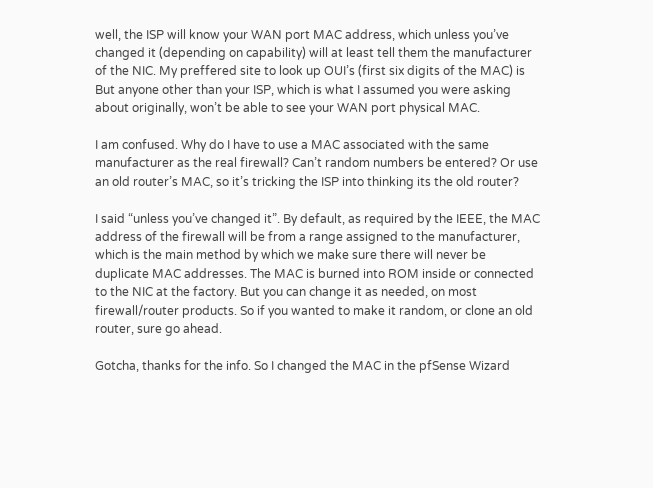well, the ISP will know your WAN port MAC address, which unless you’ve changed it (depending on capability) will at least tell them the manufacturer of the NIC. My preffered site to look up OUI’s (first six digits of the MAC) is But anyone other than your ISP, which is what I assumed you were asking about originally, won’t be able to see your WAN port physical MAC.

I am confused. Why do I have to use a MAC associated with the same manufacturer as the real firewall? Can’t random numbers be entered? Or use an old router’s MAC, so it’s tricking the ISP into thinking its the old router?

I said “unless you’ve changed it”. By default, as required by the IEEE, the MAC address of the firewall will be from a range assigned to the manufacturer, which is the main method by which we make sure there will never be duplicate MAC addresses. The MAC is burned into ROM inside or connected to the NIC at the factory. But you can change it as needed, on most firewall/router products. So if you wanted to make it random, or clone an old router, sure go ahead.

Gotcha, thanks for the info. So I changed the MAC in the pfSense Wizard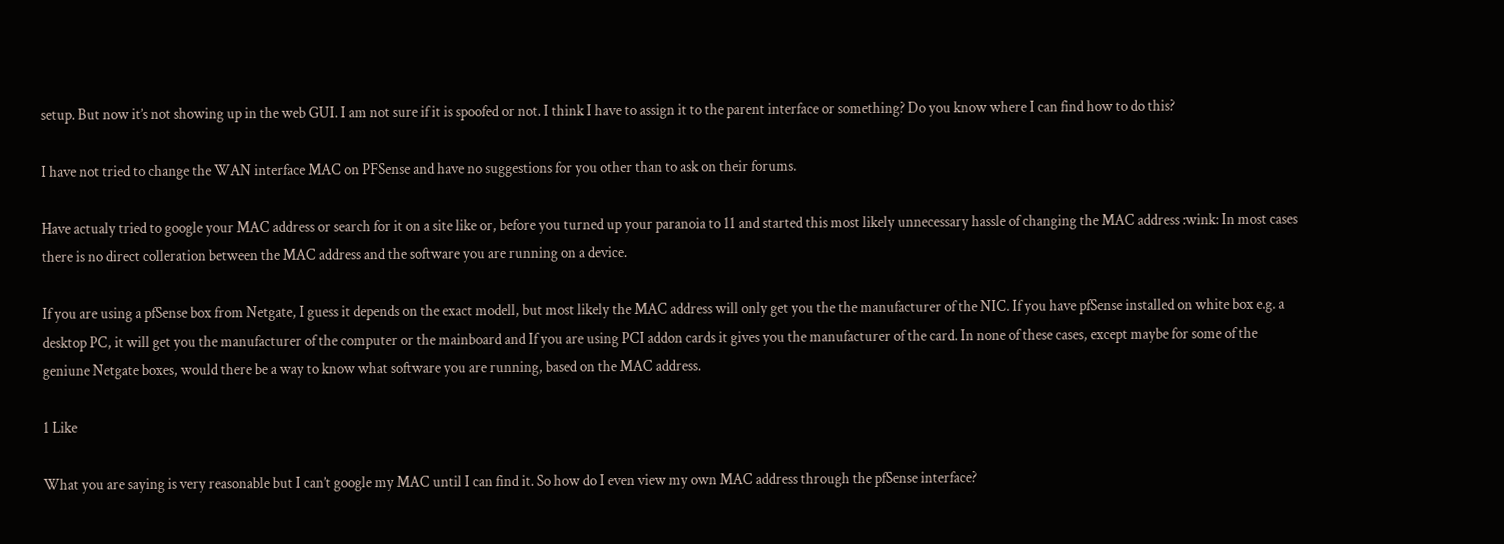setup. But now it’s not showing up in the web GUI. I am not sure if it is spoofed or not. I think I have to assign it to the parent interface or something? Do you know where I can find how to do this?

I have not tried to change the WAN interface MAC on PFSense and have no suggestions for you other than to ask on their forums.

Have actualy tried to google your MAC address or search for it on a site like or, before you turned up your paranoia to 11 and started this most likely unnecessary hassle of changing the MAC address :wink: In most cases there is no direct colleration between the MAC address and the software you are running on a device.

If you are using a pfSense box from Netgate, I guess it depends on the exact modell, but most likely the MAC address will only get you the the manufacturer of the NIC. If you have pfSense installed on white box e.g. a desktop PC, it will get you the manufacturer of the computer or the mainboard and If you are using PCI addon cards it gives you the manufacturer of the card. In none of these cases, except maybe for some of the geniune Netgate boxes, would there be a way to know what software you are running, based on the MAC address.

1 Like

What you are saying is very reasonable but I can’t google my MAC until I can find it. So how do I even view my own MAC address through the pfSense interface?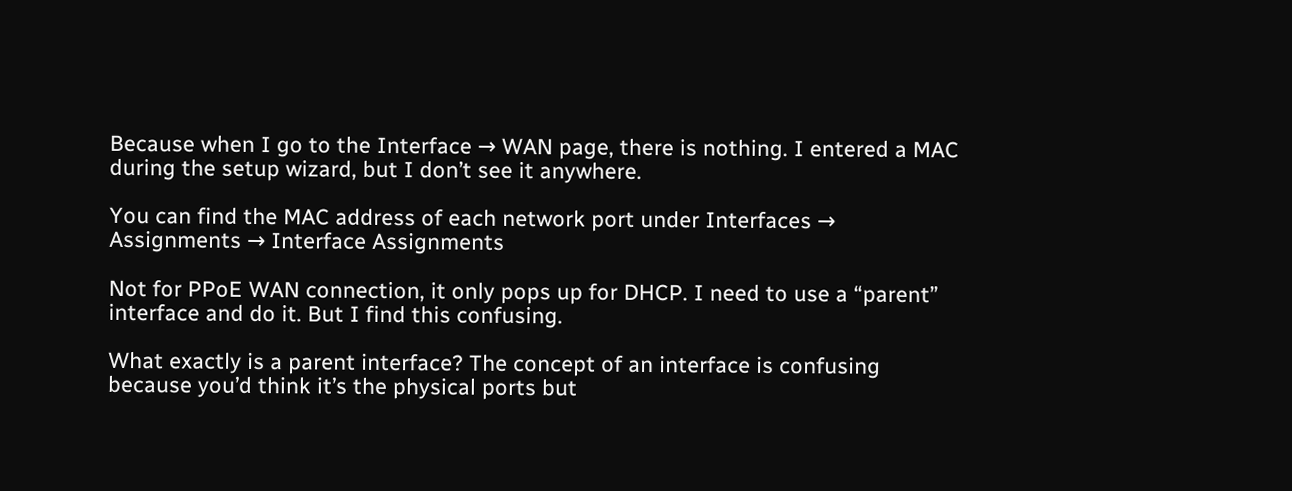Because when I go to the Interface → WAN page, there is nothing. I entered a MAC during the setup wizard, but I don’t see it anywhere.

You can find the MAC address of each network port under Interfaces → Assignments → Interface Assignments

Not for PPoE WAN connection, it only pops up for DHCP. I need to use a “parent” interface and do it. But I find this confusing.

What exactly is a parent interface? The concept of an interface is confusing because you’d think it’s the physical ports but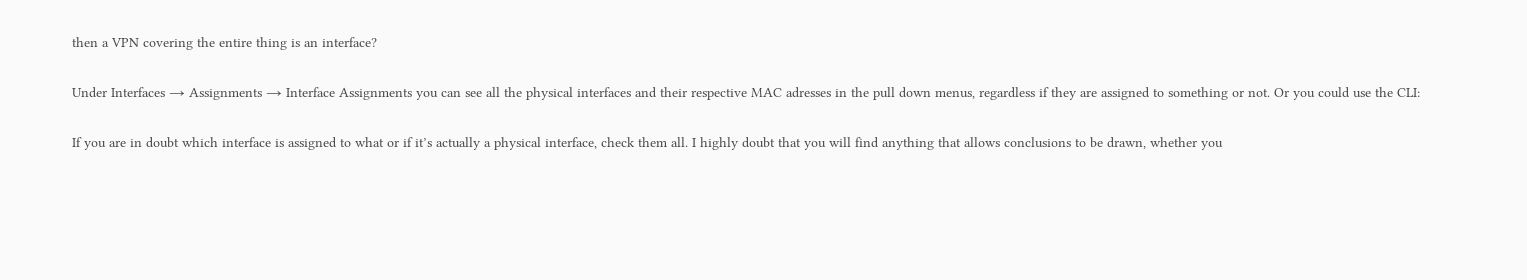then a VPN covering the entire thing is an interface?

Under Interfaces → Assignments → Interface Assignments you can see all the physical interfaces and their respective MAC adresses in the pull down menus, regardless if they are assigned to something or not. Or you could use the CLI:

If you are in doubt which interface is assigned to what or if it’s actually a physical interface, check them all. I highly doubt that you will find anything that allows conclusions to be drawn, whether you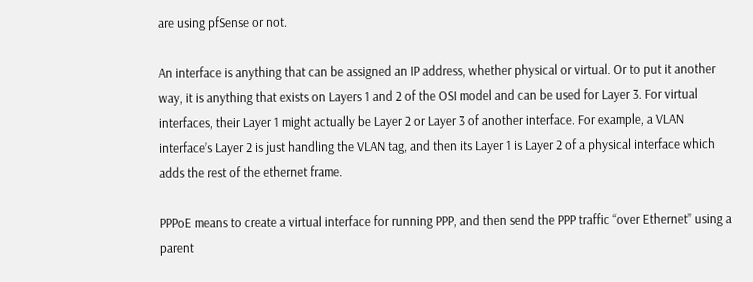are using pfSense or not.

An interface is anything that can be assigned an IP address, whether physical or virtual. Or to put it another way, it is anything that exists on Layers 1 and 2 of the OSI model and can be used for Layer 3. For virtual interfaces, their Layer 1 might actually be Layer 2 or Layer 3 of another interface. For example, a VLAN interface’s Layer 2 is just handling the VLAN tag, and then its Layer 1 is Layer 2 of a physical interface which adds the rest of the ethernet frame.

PPPoE means to create a virtual interface for running PPP, and then send the PPP traffic “over Ethernet” using a parent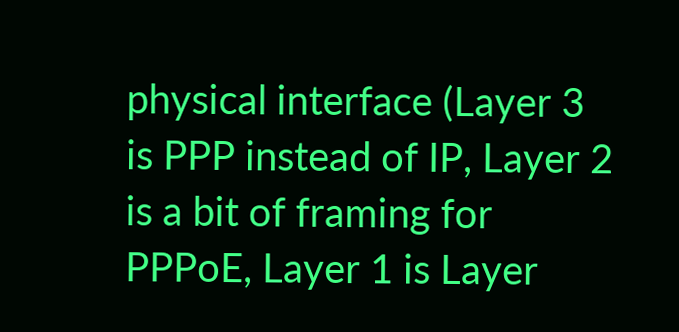physical interface (Layer 3 is PPP instead of IP, Layer 2 is a bit of framing for PPPoE, Layer 1 is Layer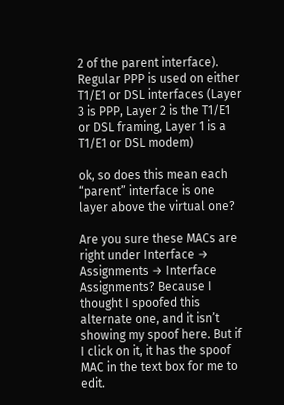2 of the parent interface). Regular PPP is used on either T1/E1 or DSL interfaces (Layer 3 is PPP, Layer 2 is the T1/E1 or DSL framing, Layer 1 is a T1/E1 or DSL modem)

ok, so does this mean each “parent” interface is one layer above the virtual one?

Are you sure these MACs are right under Interface → Assignments → Interface Assignments? Because I thought I spoofed this alternate one, and it isn’t showing my spoof here. But if I click on it, it has the spoof MAC in the text box for me to edit.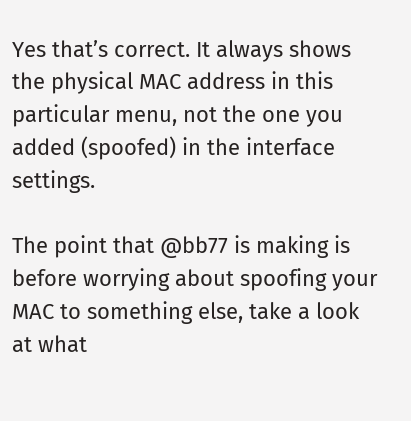Yes that’s correct. It always shows the physical MAC address in this particular menu, not the one you added (spoofed) in the interface settings.

The point that @bb77 is making is before worrying about spoofing your MAC to something else, take a look at what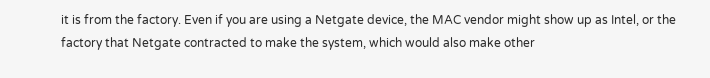it is from the factory. Even if you are using a Netgate device, the MAC vendor might show up as Intel, or the factory that Netgate contracted to make the system, which would also make other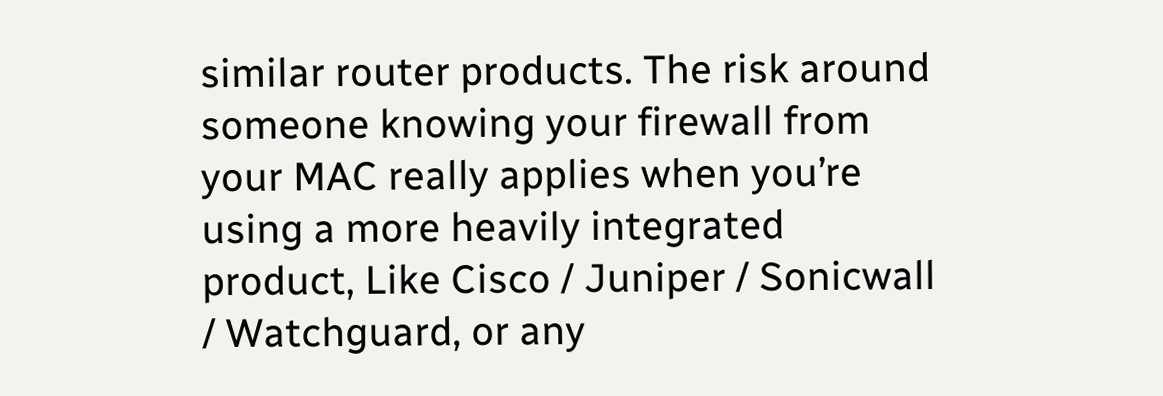similar router products. The risk around someone knowing your firewall from your MAC really applies when you’re using a more heavily integrated product, Like Cisco / Juniper / Sonicwall / Watchguard, or any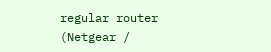regular router (Netgear /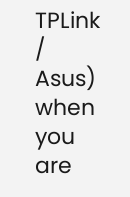TPLink / Asus) when you are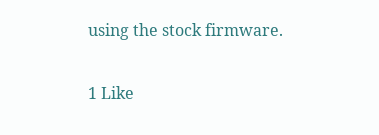using the stock firmware.

1 Like